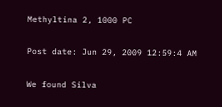Methyltina 2, 1000 PC

Post date: Jun 29, 2009 12:59:4 AM

We found Silva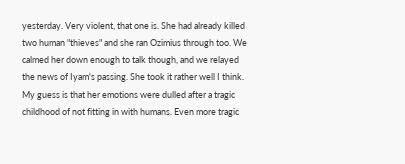yesterday. Very violent, that one is. She had already killed two human "thieves" and she ran Ozimius through too. We calmed her down enough to talk though, and we relayed the news of Iyam's passing. She took it rather well I think. My guess is that her emotions were dulled after a tragic childhood of not fitting in with humans. Even more tragic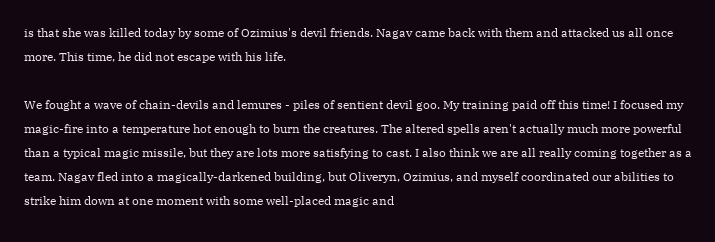is that she was killed today by some of Ozimius's devil friends. Nagav came back with them and attacked us all once more. This time, he did not escape with his life.

We fought a wave of chain-devils and lemures - piles of sentient devil goo. My training paid off this time! I focused my magic-fire into a temperature hot enough to burn the creatures. The altered spells aren't actually much more powerful than a typical magic missile, but they are lots more satisfying to cast. I also think we are all really coming together as a team. Nagav fled into a magically-darkened building, but Oliveryn, Ozimius, and myself coordinated our abilities to strike him down at one moment with some well-placed magic and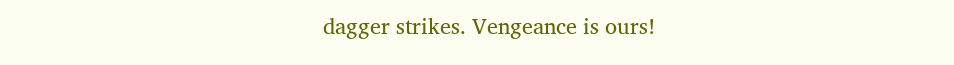dagger strikes. Vengeance is ours!